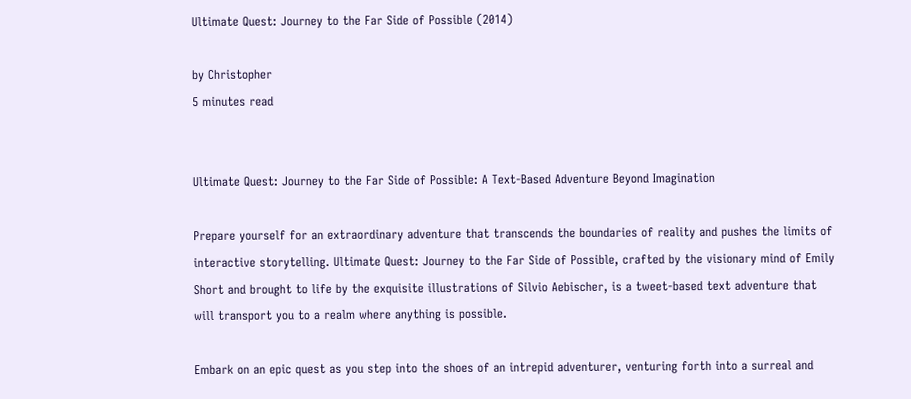Ultimate Quest: Journey to the Far Side of Possible (2014)

by Christopher
5 minutes read


Ultimate Quest: Journey to the Far Side of Possible: A Text-Based Adventure Beyond Imagination

Prepare yourself for an extraordinary adventure that transcends the boundaries of reality and pushes the limits of interactive storytelling. Ultimate Quest: Journey to the Far Side of Possible, crafted by the visionary mind of Emily Short and brought to life by the exquisite illustrations of Silvio Aebischer, is a tweet-based text adventure that will transport you to a realm where anything is possible.

Embark on an epic quest as you step into the shoes of an intrepid adventurer, venturing forth into a surreal and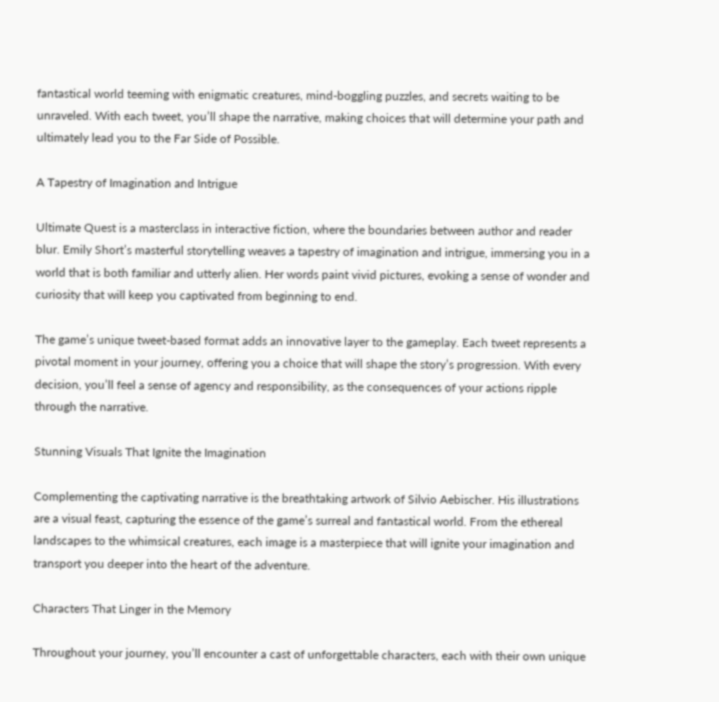fantastical world teeming with enigmatic creatures, mind-boggling puzzles, and secrets waiting to be unraveled. With each tweet, you’ll shape the narrative, making choices that will determine your path and ultimately lead you to the Far Side of Possible.

A Tapestry of Imagination and Intrigue

Ultimate Quest is a masterclass in interactive fiction, where the boundaries between author and reader blur. Emily Short’s masterful storytelling weaves a tapestry of imagination and intrigue, immersing you in a world that is both familiar and utterly alien. Her words paint vivid pictures, evoking a sense of wonder and curiosity that will keep you captivated from beginning to end.

The game’s unique tweet-based format adds an innovative layer to the gameplay. Each tweet represents a pivotal moment in your journey, offering you a choice that will shape the story’s progression. With every decision, you’ll feel a sense of agency and responsibility, as the consequences of your actions ripple through the narrative.

Stunning Visuals That Ignite the Imagination

Complementing the captivating narrative is the breathtaking artwork of Silvio Aebischer. His illustrations are a visual feast, capturing the essence of the game’s surreal and fantastical world. From the ethereal landscapes to the whimsical creatures, each image is a masterpiece that will ignite your imagination and transport you deeper into the heart of the adventure.

Characters That Linger in the Memory

Throughout your journey, you’ll encounter a cast of unforgettable characters, each with their own unique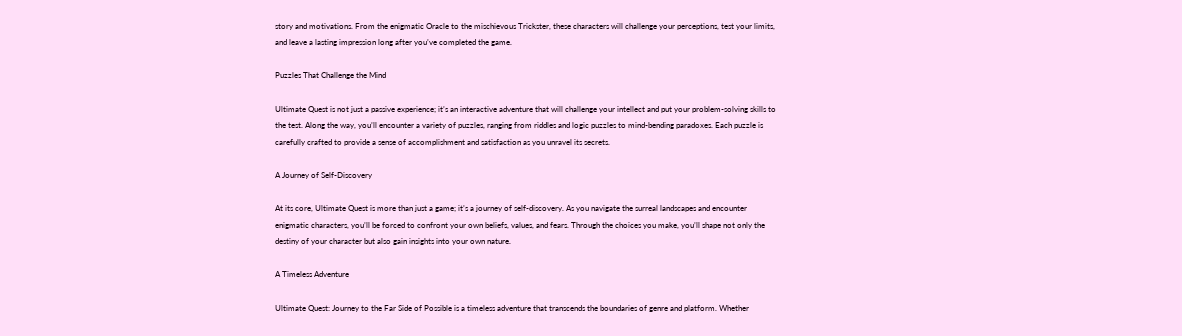story and motivations. From the enigmatic Oracle to the mischievous Trickster, these characters will challenge your perceptions, test your limits, and leave a lasting impression long after you’ve completed the game.

Puzzles That Challenge the Mind

Ultimate Quest is not just a passive experience; it’s an interactive adventure that will challenge your intellect and put your problem-solving skills to the test. Along the way, you’ll encounter a variety of puzzles, ranging from riddles and logic puzzles to mind-bending paradoxes. Each puzzle is carefully crafted to provide a sense of accomplishment and satisfaction as you unravel its secrets.

A Journey of Self-Discovery

At its core, Ultimate Quest is more than just a game; it’s a journey of self-discovery. As you navigate the surreal landscapes and encounter enigmatic characters, you’ll be forced to confront your own beliefs, values, and fears. Through the choices you make, you’ll shape not only the destiny of your character but also gain insights into your own nature.

A Timeless Adventure

Ultimate Quest: Journey to the Far Side of Possible is a timeless adventure that transcends the boundaries of genre and platform. Whether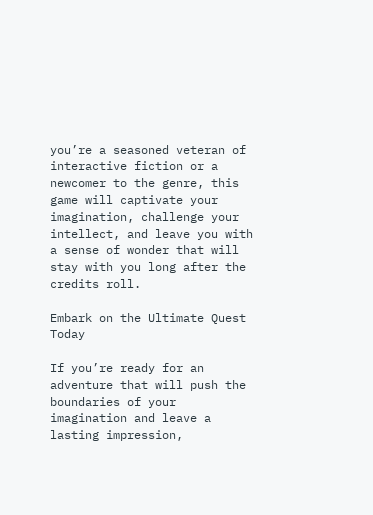you’re a seasoned veteran of interactive fiction or a newcomer to the genre, this game will captivate your imagination, challenge your intellect, and leave you with a sense of wonder that will stay with you long after the credits roll.

Embark on the Ultimate Quest Today

If you’re ready for an adventure that will push the boundaries of your imagination and leave a lasting impression,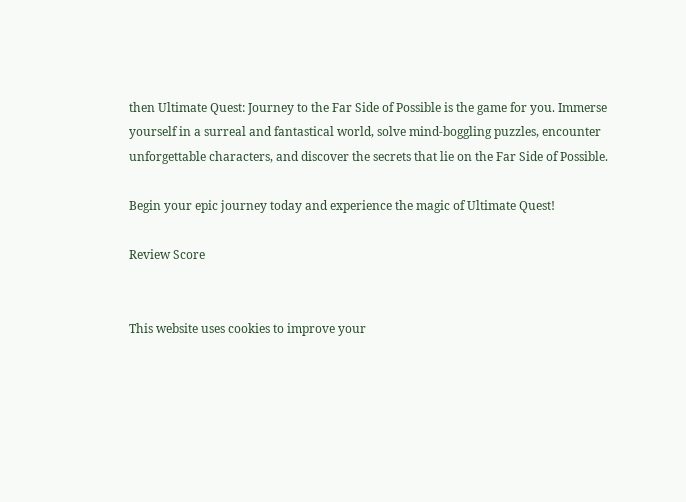then Ultimate Quest: Journey to the Far Side of Possible is the game for you. Immerse yourself in a surreal and fantastical world, solve mind-boggling puzzles, encounter unforgettable characters, and discover the secrets that lie on the Far Side of Possible.

Begin your epic journey today and experience the magic of Ultimate Quest!

Review Score


This website uses cookies to improve your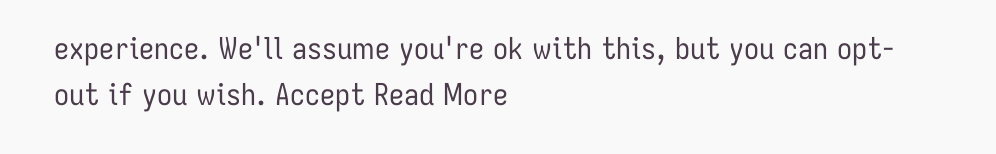experience. We'll assume you're ok with this, but you can opt-out if you wish. Accept Read More